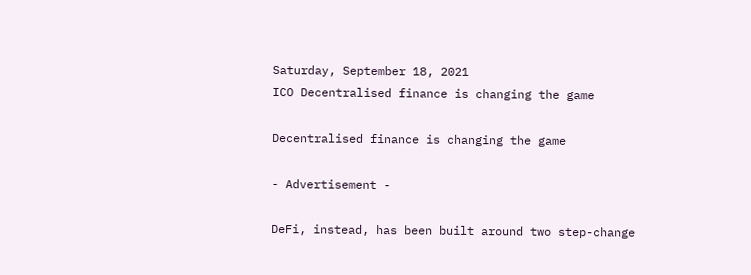Saturday, September 18, 2021
ICO Decentralised finance is changing the game

Decentralised finance is changing the game

- Advertisement -

DeFi, instead, has been built around two step-change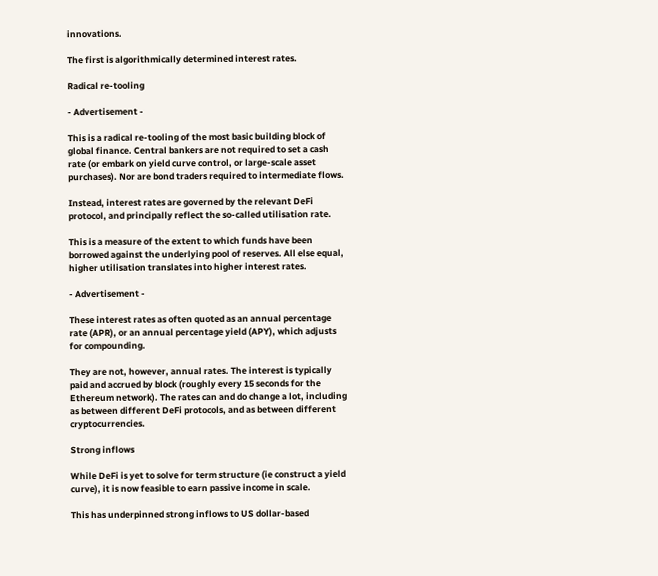innovations.

The first is algorithmically determined interest rates.

Radical re-tooling

- Advertisement -

This is a radical re-tooling of the most basic building block of global finance. Central bankers are not required to set a cash rate (or embark on yield curve control, or large-scale asset purchases). Nor are bond traders required to intermediate flows.

Instead, interest rates are governed by the relevant DeFi protocol, and principally reflect the so-called utilisation rate.

This is a measure of the extent to which funds have been borrowed against the underlying pool of reserves. All else equal, higher utilisation translates into higher interest rates.

- Advertisement -

These interest rates as often quoted as an annual percentage rate (APR), or an annual percentage yield (APY), which adjusts for compounding.

They are not, however, annual rates. The interest is typically paid and accrued by block (roughly every 15 seconds for the Ethereum network). The rates can and do change a lot, including as between different DeFi protocols, and as between different cryptocurrencies.

Strong inflows

While DeFi is yet to solve for term structure (ie construct a yield curve), it is now feasible to earn passive income in scale.

This has underpinned strong inflows to US dollar-based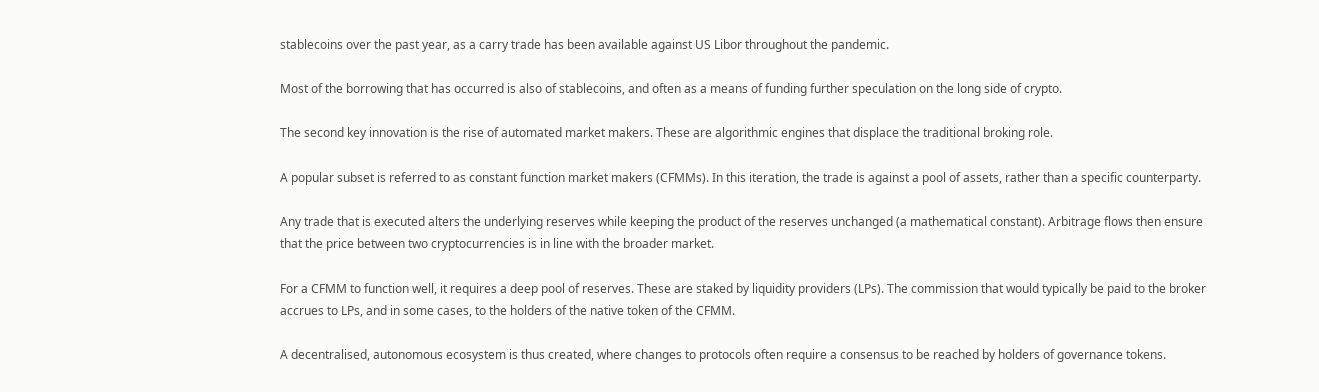stablecoins over the past year, as a carry trade has been available against US Libor throughout the pandemic.

Most of the borrowing that has occurred is also of stablecoins, and often as a means of funding further speculation on the long side of crypto.

The second key innovation is the rise of automated market makers. These are algorithmic engines that displace the traditional broking role.

A popular subset is referred to as constant function market makers (CFMMs). In this iteration, the trade is against a pool of assets, rather than a specific counterparty.

Any trade that is executed alters the underlying reserves while keeping the product of the reserves unchanged (a mathematical constant). Arbitrage flows then ensure that the price between two cryptocurrencies is in line with the broader market.

For a CFMM to function well, it requires a deep pool of reserves. These are staked by liquidity providers (LPs). The commission that would typically be paid to the broker accrues to LPs, and in some cases, to the holders of the native token of the CFMM.

A decentralised, autonomous ecosystem is thus created, where changes to protocols often require a consensus to be reached by holders of governance tokens.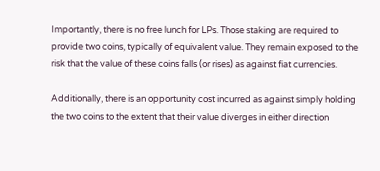Importantly, there is no free lunch for LPs. Those staking are required to provide two coins, typically of equivalent value. They remain exposed to the risk that the value of these coins falls (or rises) as against fiat currencies.

Additionally, there is an opportunity cost incurred as against simply holding the two coins to the extent that their value diverges in either direction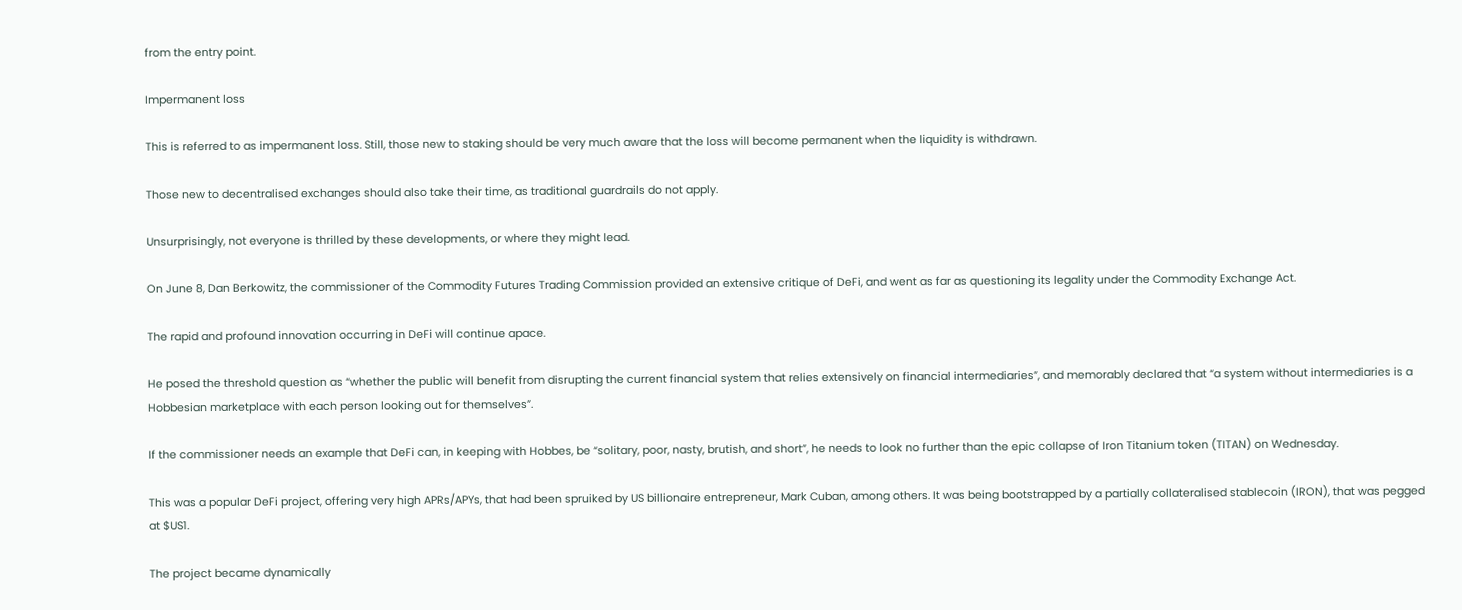from the entry point.

Impermanent loss

This is referred to as impermanent loss. Still, those new to staking should be very much aware that the loss will become permanent when the liquidity is withdrawn.

Those new to decentralised exchanges should also take their time, as traditional guardrails do not apply.

Unsurprisingly, not everyone is thrilled by these developments, or where they might lead.

On June 8, Dan Berkowitz, the commissioner of the Commodity Futures Trading Commission provided an extensive critique of DeFi, and went as far as questioning its legality under the Commodity Exchange Act.

The rapid and profound innovation occurring in DeFi will continue apace.

He posed the threshold question as “whether the public will benefit from disrupting the current financial system that relies extensively on financial intermediaries”, and memorably declared that “a system without intermediaries is a Hobbesian marketplace with each person looking out for themselves”.

If the commissioner needs an example that DeFi can, in keeping with Hobbes, be “solitary, poor, nasty, brutish, and short”, he needs to look no further than the epic collapse of Iron Titanium token (TITAN) on Wednesday.

This was a popular DeFi project, offering very high APRs/APYs, that had been spruiked by US billionaire entrepreneur, Mark Cuban, among others. It was being bootstrapped by a partially collateralised stablecoin (IRON), that was pegged at $US1.

The project became dynamically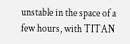unstable in the space of a few hours, with TITAN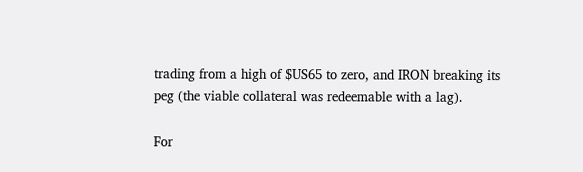trading from a high of $US65 to zero, and IRON breaking its peg (the viable collateral was redeemable with a lag).

For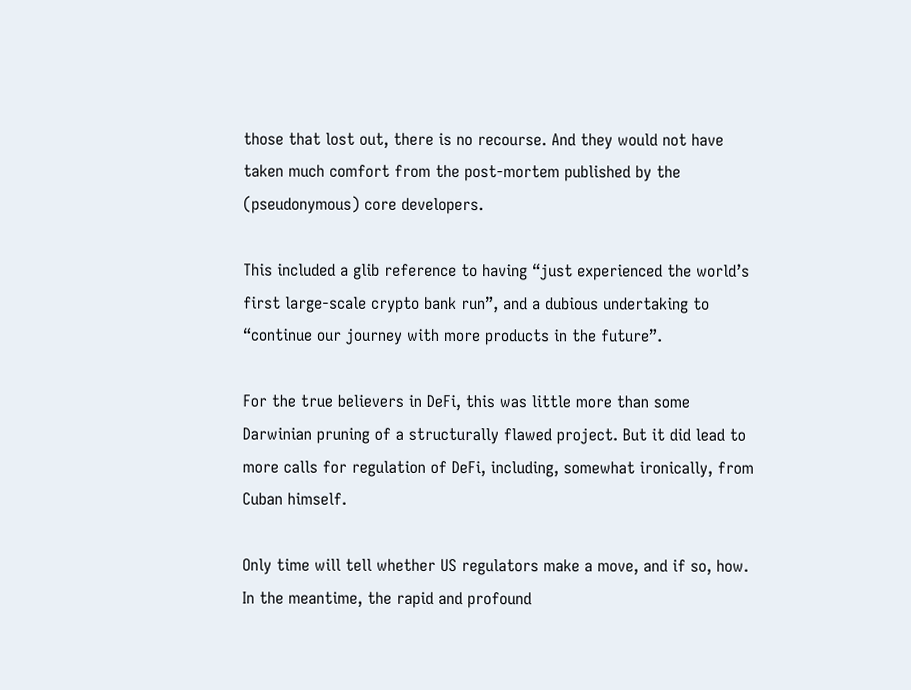those that lost out, there is no recourse. And they would not have taken much comfort from the post-mortem published by the (pseudonymous) core developers.

This included a glib reference to having “just experienced the world’s first large-scale crypto bank run”, and a dubious undertaking to “continue our journey with more products in the future”.

For the true believers in DeFi, this was little more than some Darwinian pruning of a structurally flawed project. But it did lead to more calls for regulation of DeFi, including, somewhat ironically, from Cuban himself.

Only time will tell whether US regulators make a move, and if so, how. In the meantime, the rapid and profound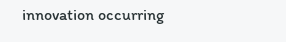innovation occurring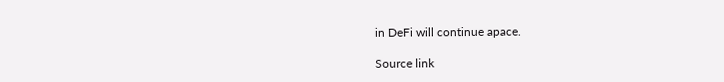in DeFi will continue apace.

Source link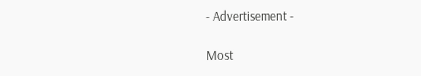- Advertisement -

Most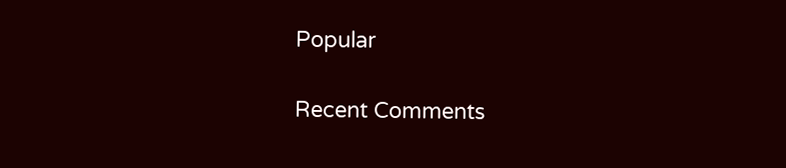Popular

Recent Comments